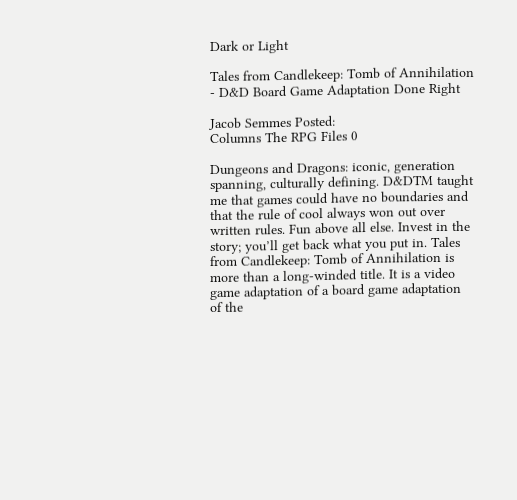Dark or Light

Tales from Candlekeep: Tomb of Annihilation - D&D Board Game Adaptation Done Right

Jacob Semmes Posted:
Columns The RPG Files 0

Dungeons and Dragons: iconic, generation spanning, culturally defining. D&DTM taught me that games could have no boundaries and that the rule of cool always won out over written rules. Fun above all else. Invest in the story; you’ll get back what you put in. Tales from Candlekeep: Tomb of Annihilation is more than a long-winded title. It is a video game adaptation of a board game adaptation of the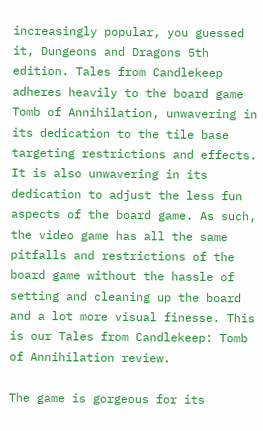increasingly popular, you guessed it, Dungeons and Dragons 5th edition. Tales from Candlekeep adheres heavily to the board game Tomb of Annihilation, unwavering in its dedication to the tile base targeting restrictions and effects. It is also unwavering in its dedication to adjust the less fun aspects of the board game. As such, the video game has all the same pitfalls and restrictions of the board game without the hassle of setting and cleaning up the board and a lot more visual finesse. This is our Tales from Candlekeep: Tomb of Annihilation review.

The game is gorgeous for its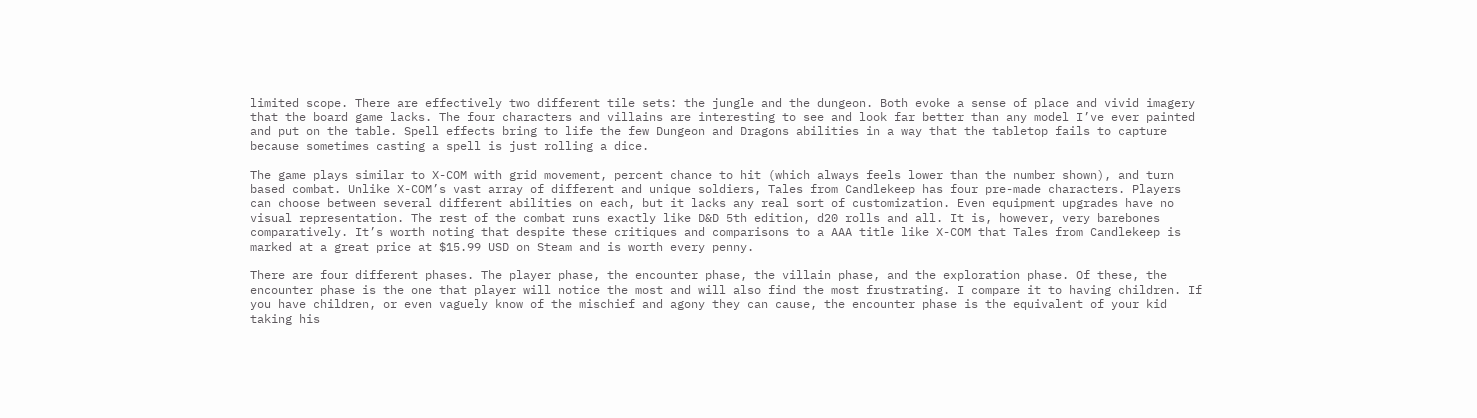limited scope. There are effectively two different tile sets: the jungle and the dungeon. Both evoke a sense of place and vivid imagery that the board game lacks. The four characters and villains are interesting to see and look far better than any model I’ve ever painted and put on the table. Spell effects bring to life the few Dungeon and Dragons abilities in a way that the tabletop fails to capture because sometimes casting a spell is just rolling a dice.

The game plays similar to X-COM with grid movement, percent chance to hit (which always feels lower than the number shown), and turn based combat. Unlike X-COM’s vast array of different and unique soldiers, Tales from Candlekeep has four pre-made characters. Players can choose between several different abilities on each, but it lacks any real sort of customization. Even equipment upgrades have no visual representation. The rest of the combat runs exactly like D&D 5th edition, d20 rolls and all. It is, however, very barebones comparatively. It’s worth noting that despite these critiques and comparisons to a AAA title like X-COM that Tales from Candlekeep is marked at a great price at $15.99 USD on Steam and is worth every penny.

There are four different phases. The player phase, the encounter phase, the villain phase, and the exploration phase. Of these, the encounter phase is the one that player will notice the most and will also find the most frustrating. I compare it to having children. If you have children, or even vaguely know of the mischief and agony they can cause, the encounter phase is the equivalent of your kid taking his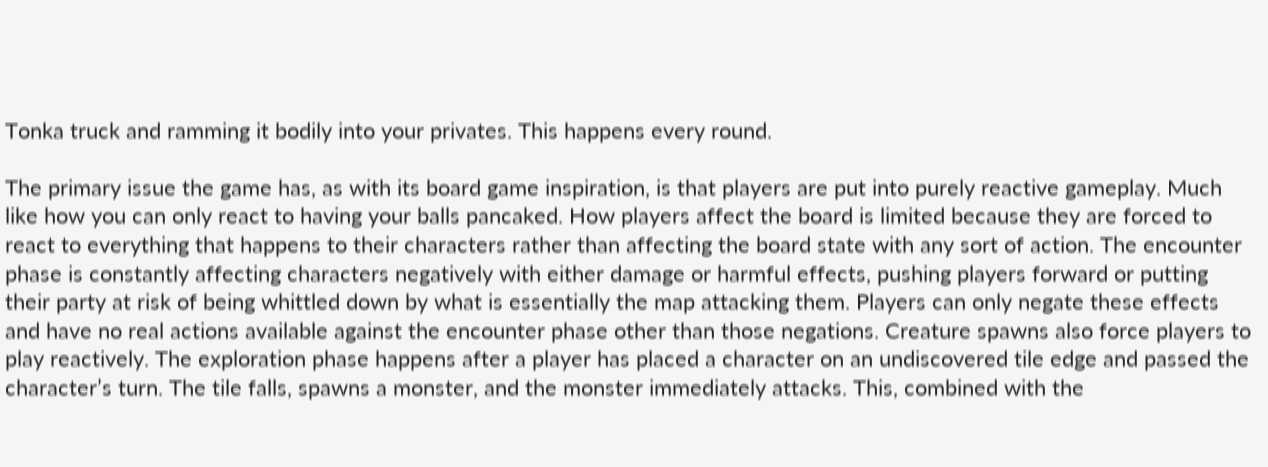Tonka truck and ramming it bodily into your privates. This happens every round.

The primary issue the game has, as with its board game inspiration, is that players are put into purely reactive gameplay. Much like how you can only react to having your balls pancaked. How players affect the board is limited because they are forced to react to everything that happens to their characters rather than affecting the board state with any sort of action. The encounter phase is constantly affecting characters negatively with either damage or harmful effects, pushing players forward or putting their party at risk of being whittled down by what is essentially the map attacking them. Players can only negate these effects and have no real actions available against the encounter phase other than those negations. Creature spawns also force players to play reactively. The exploration phase happens after a player has placed a character on an undiscovered tile edge and passed the character’s turn. The tile falls, spawns a monster, and the monster immediately attacks. This, combined with the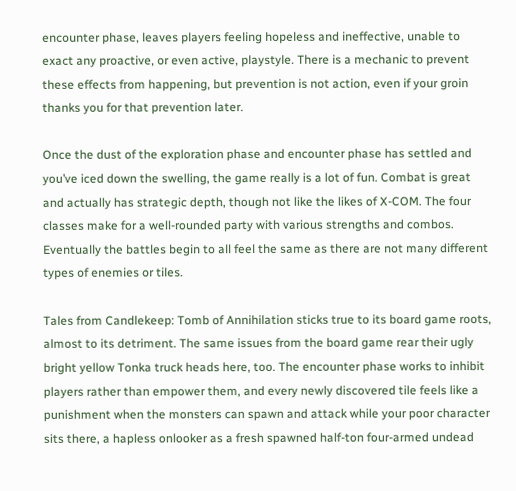encounter phase, leaves players feeling hopeless and ineffective, unable to exact any proactive, or even active, playstyle. There is a mechanic to prevent these effects from happening, but prevention is not action, even if your groin thanks you for that prevention later.

Once the dust of the exploration phase and encounter phase has settled and you’ve iced down the swelling, the game really is a lot of fun. Combat is great and actually has strategic depth, though not like the likes of X-COM. The four classes make for a well-rounded party with various strengths and combos. Eventually the battles begin to all feel the same as there are not many different types of enemies or tiles.

Tales from Candlekeep: Tomb of Annihilation sticks true to its board game roots, almost to its detriment. The same issues from the board game rear their ugly bright yellow Tonka truck heads here, too. The encounter phase works to inhibit players rather than empower them, and every newly discovered tile feels like a punishment when the monsters can spawn and attack while your poor character sits there, a hapless onlooker as a fresh spawned half-ton four-armed undead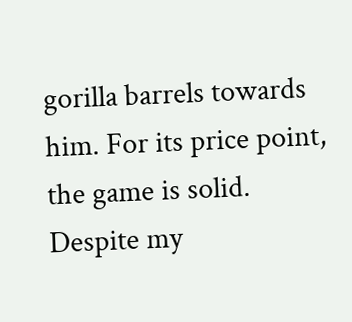gorilla barrels towards him. For its price point, the game is solid. Despite my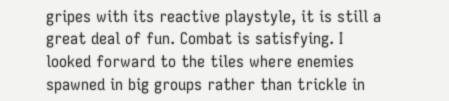gripes with its reactive playstyle, it is still a great deal of fun. Combat is satisfying. I looked forward to the tiles where enemies spawned in big groups rather than trickle in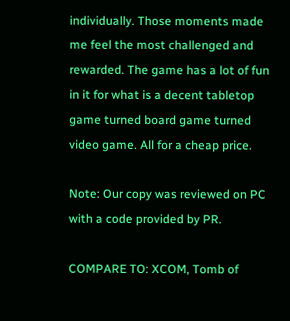individually. Those moments made me feel the most challenged and rewarded. The game has a lot of fun in it for what is a decent tabletop game turned board game turned video game. All for a cheap price.

Note: Our copy was reviewed on PC with a code provided by PR.

COMPARE TO: XCOM, Tomb of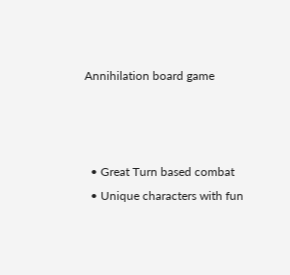Annihilation board game



  • Great Turn based combat
  • Unique characters with fun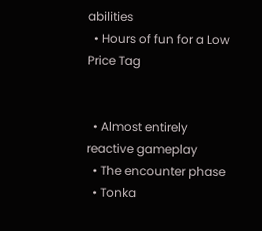abilities
  • Hours of fun for a Low Price Tag


  • Almost entirely reactive gameplay
  • The encounter phase
  • Tonka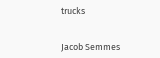trucks


Jacob Semmes